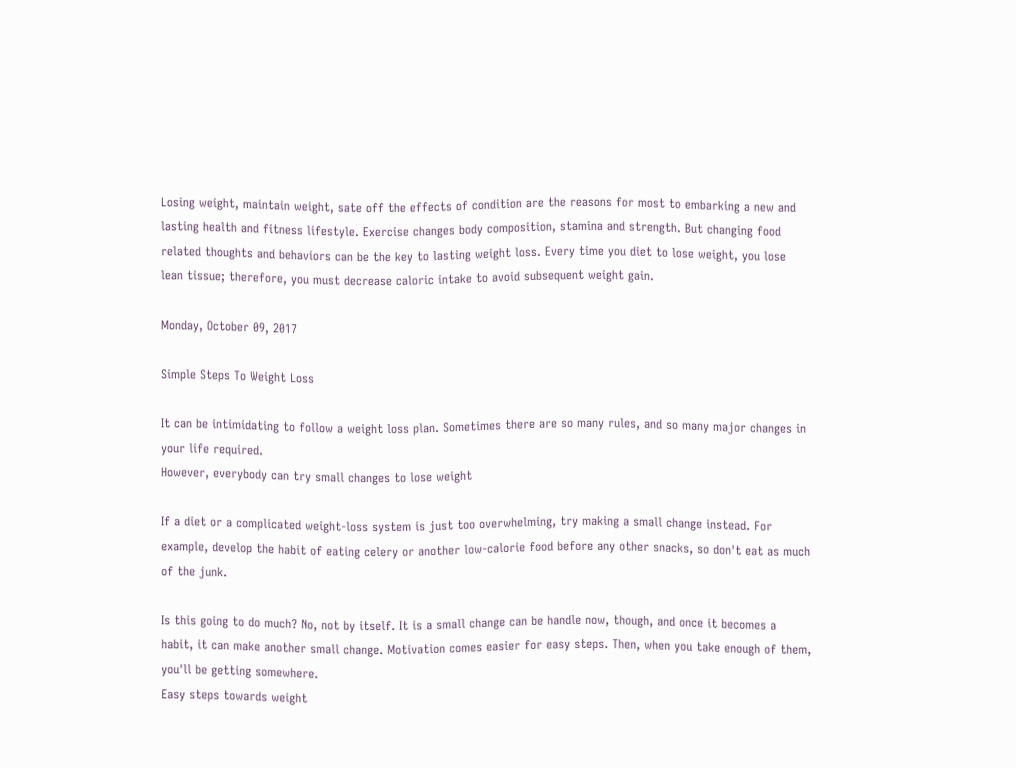Losing weight, maintain weight, sate off the effects of condition are the reasons for most to embarking a new and lasting health and fitness lifestyle. Exercise changes body composition, stamina and strength. But changing food related thoughts and behaviors can be the key to lasting weight loss. Every time you diet to lose weight, you lose lean tissue; therefore, you must decrease caloric intake to avoid subsequent weight gain.

Monday, October 09, 2017

Simple Steps To Weight Loss

It can be intimidating to follow a weight loss plan. Sometimes there are so many rules, and so many major changes in your life required.
However, everybody can try small changes to lose weight

If a diet or a complicated weight-loss system is just too overwhelming, try making a small change instead. For example, develop the habit of eating celery or another low-calorie food before any other snacks, so don't eat as much of the junk.

Is this going to do much? No, not by itself. It is a small change can be handle now, though, and once it becomes a habit, it can make another small change. Motivation comes easier for easy steps. Then, when you take enough of them, you'll be getting somewhere.
Easy steps towards weight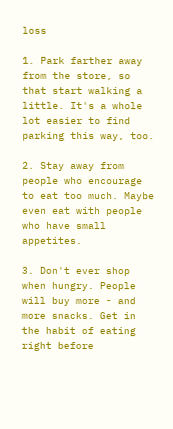loss

1. Park farther away from the store, so that start walking a little. It's a whole lot easier to find parking this way, too.

2. Stay away from people who encourage to eat too much. Maybe even eat with people who have small appetites.

3. Don't ever shop when hungry. People will buy more - and more snacks. Get in the habit of eating right before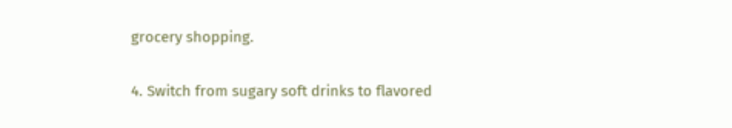grocery shopping.

4. Switch from sugary soft drinks to flavored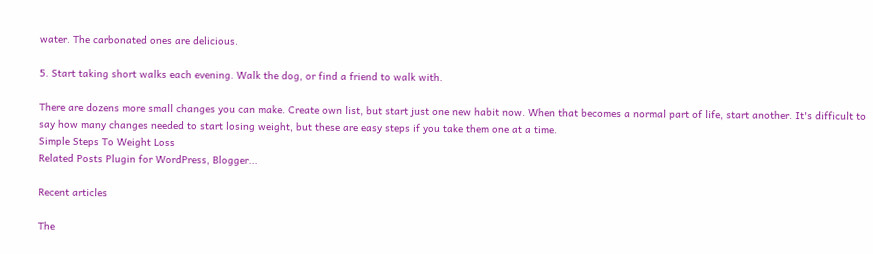water. The carbonated ones are delicious.

5. Start taking short walks each evening. Walk the dog, or find a friend to walk with.

There are dozens more small changes you can make. Create own list, but start just one new habit now. When that becomes a normal part of life, start another. It's difficult to say how many changes needed to start losing weight, but these are easy steps if you take them one at a time.
Simple Steps To Weight Loss
Related Posts Plugin for WordPress, Blogger...

Recent articles

The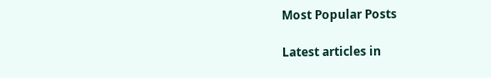Most Popular Posts

Latest articles in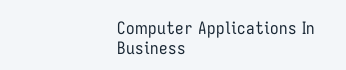Computer Applications In Business